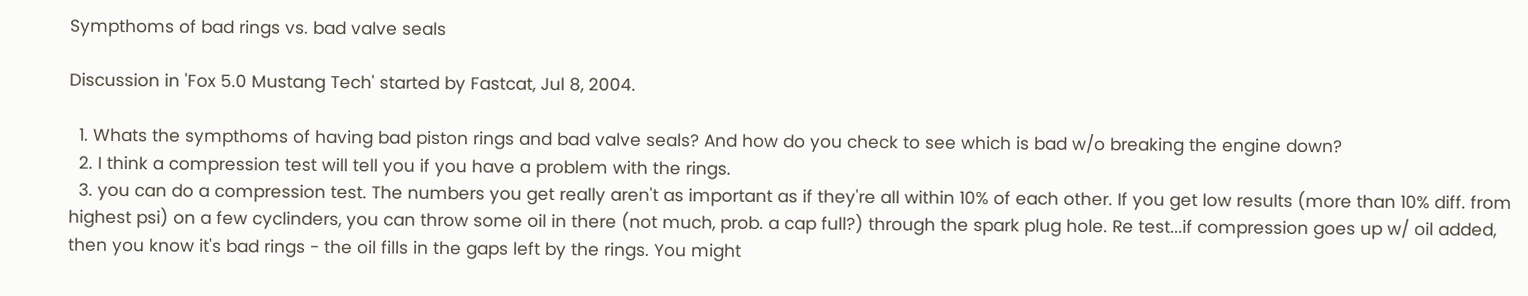Sympthoms of bad rings vs. bad valve seals

Discussion in 'Fox 5.0 Mustang Tech' started by Fastcat, Jul 8, 2004.

  1. Whats the sympthoms of having bad piston rings and bad valve seals? And how do you check to see which is bad w/o breaking the engine down?
  2. I think a compression test will tell you if you have a problem with the rings.
  3. you can do a compression test. The numbers you get really aren't as important as if they're all within 10% of each other. If you get low results (more than 10% diff. from highest psi) on a few cyclinders, you can throw some oil in there (not much, prob. a cap full?) through the spark plug hole. Re test...if compression goes up w/ oil added, then you know it's bad rings - the oil fills in the gaps left by the rings. You might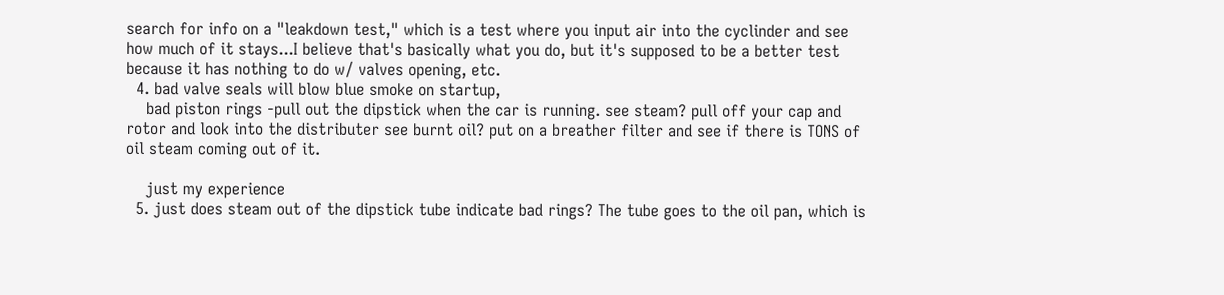search for info on a "leakdown test," which is a test where you input air into the cyclinder and see how much of it stays...I believe that's basically what you do, but it's supposed to be a better test because it has nothing to do w/ valves opening, etc.
  4. bad valve seals will blow blue smoke on startup,
    bad piston rings -pull out the dipstick when the car is running. see steam? pull off your cap and rotor and look into the distributer see burnt oil? put on a breather filter and see if there is TONS of oil steam coming out of it.

    just my experience
  5. just does steam out of the dipstick tube indicate bad rings? The tube goes to the oil pan, which is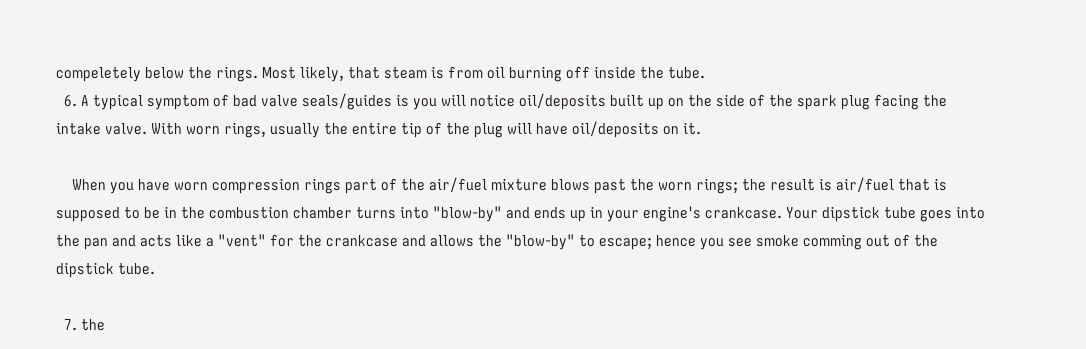compeletely below the rings. Most likely, that steam is from oil burning off inside the tube.
  6. A typical symptom of bad valve seals/guides is you will notice oil/deposits built up on the side of the spark plug facing the intake valve. With worn rings, usually the entire tip of the plug will have oil/deposits on it.

    When you have worn compression rings part of the air/fuel mixture blows past the worn rings; the result is air/fuel that is supposed to be in the combustion chamber turns into "blow-by" and ends up in your engine's crankcase. Your dipstick tube goes into the pan and acts like a "vent" for the crankcase and allows the "blow-by" to escape; hence you see smoke comming out of the dipstick tube.

  7. the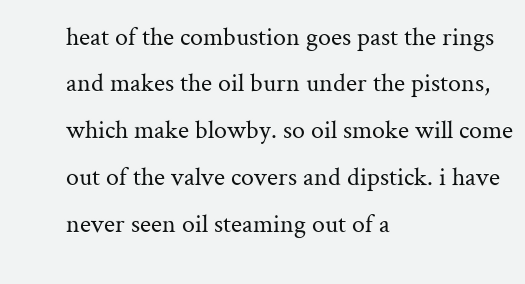heat of the combustion goes past the rings and makes the oil burn under the pistons, which make blowby. so oil smoke will come out of the valve covers and dipstick. i have never seen oil steaming out of a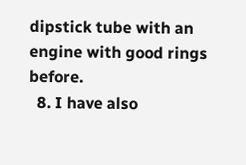dipstick tube with an engine with good rings before.
  8. I have also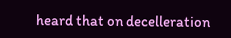heard that on decelleration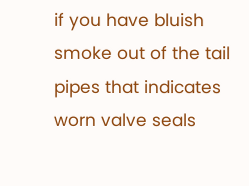if you have bluish smoke out of the tail pipes that indicates worn valve seals